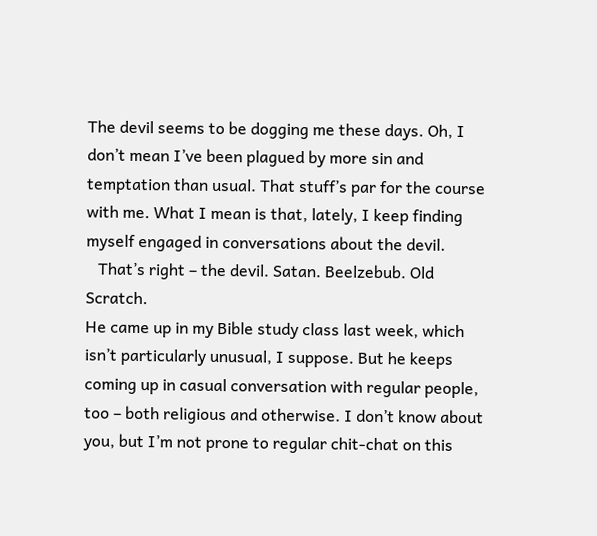The devil seems to be dogging me these days. Oh, I don’t mean I’ve been plagued by more sin and temptation than usual. That stuff’s par for the course with me. What I mean is that, lately, I keep finding myself engaged in conversations about the devil.
   That’s right – the devil. Satan. Beelzebub. Old Scratch.
He came up in my Bible study class last week, which isn’t particularly unusual, I suppose. But he keeps coming up in casual conversation with regular people, too – both religious and otherwise. I don’t know about you, but I’m not prone to regular chit-chat on this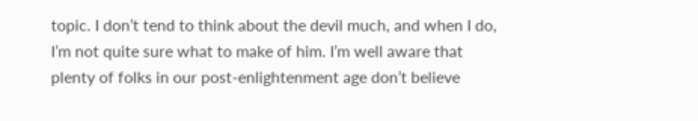topic. I don’t tend to think about the devil much, and when I do, I’m not quite sure what to make of him. I’m well aware that plenty of folks in our post-enlightenment age don’t believe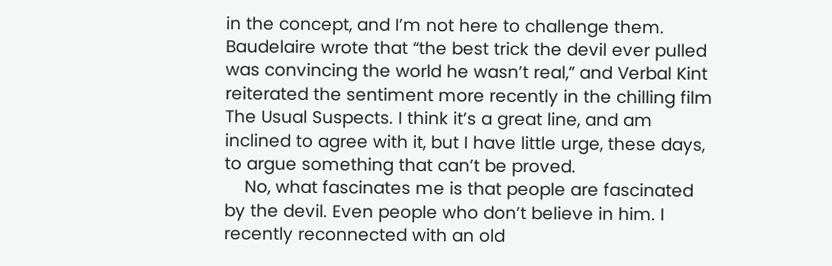in the concept, and I’m not here to challenge them. Baudelaire wrote that “the best trick the devil ever pulled was convincing the world he wasn’t real,” and Verbal Kint reiterated the sentiment more recently in the chilling film The Usual Suspects. I think it’s a great line, and am inclined to agree with it, but I have little urge, these days, to argue something that can’t be proved.
    No, what fascinates me is that people are fascinated by the devil. Even people who don’t believe in him. I recently reconnected with an old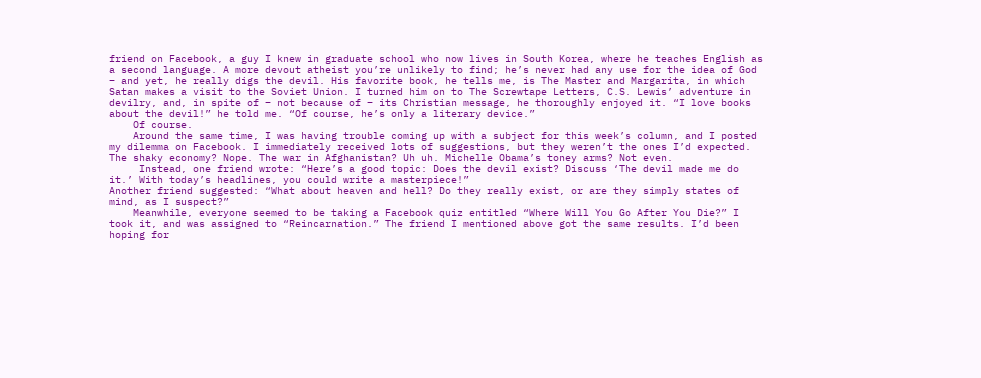friend on Facebook, a guy I knew in graduate school who now lives in South Korea, where he teaches English as a second language. A more devout atheist you’re unlikely to find; he’s never had any use for the idea of God – and yet, he really digs the devil. His favorite book, he tells me, is The Master and Margarita, in which Satan makes a visit to the Soviet Union. I turned him on to The Screwtape Letters, C.S. Lewis’ adventure in devilry, and, in spite of – not because of – its Christian message, he thoroughly enjoyed it. “I love books about the devil!” he told me. “Of course, he’s only a literary device.”
    Of course.
    Around the same time, I was having trouble coming up with a subject for this week’s column, and I posted my dilemma on Facebook. I immediately received lots of suggestions, but they weren’t the ones I’d expected. The shaky economy? Nope. The war in Afghanistan? Uh uh. Michelle Obama’s toney arms? Not even.
     Instead, one friend wrote: “Here’s a good topic: Does the devil exist? Discuss ‘The devil made me do it.’ With today’s headlines, you could write a masterpiece!”
Another friend suggested: “What about heaven and hell? Do they really exist, or are they simply states of mind, as I suspect?”
    Meanwhile, everyone seemed to be taking a Facebook quiz entitled “Where Will You Go After You Die?” I took it, and was assigned to “Reincarnation.” The friend I mentioned above got the same results. I’d been hoping for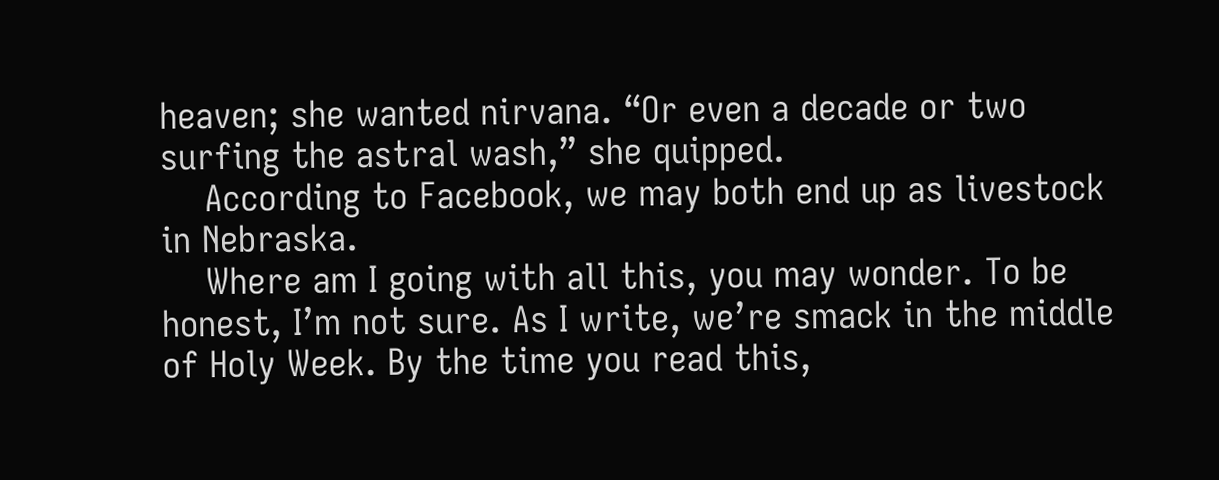heaven; she wanted nirvana. “Or even a decade or two surfing the astral wash,” she quipped.
    According to Facebook, we may both end up as livestock in Nebraska.
    Where am I going with all this, you may wonder. To be honest, I’m not sure. As I write, we’re smack in the middle of Holy Week. By the time you read this,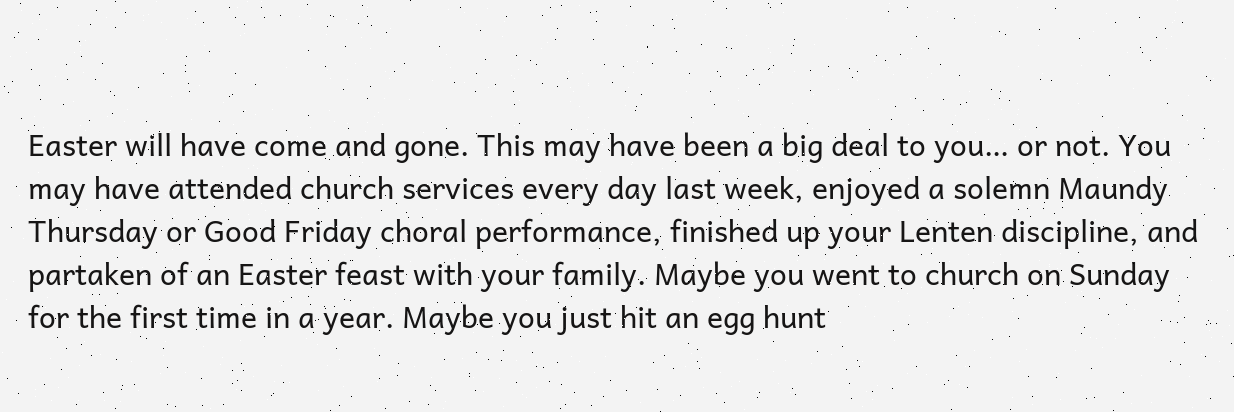Easter will have come and gone. This may have been a big deal to you… or not. You may have attended church services every day last week, enjoyed a solemn Maundy Thursday or Good Friday choral performance, finished up your Lenten discipline, and partaken of an Easter feast with your family. Maybe you went to church on Sunday for the first time in a year. Maybe you just hit an egg hunt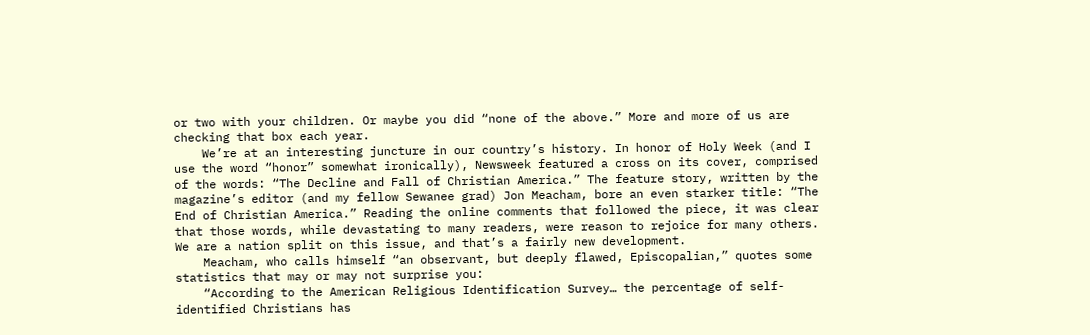or two with your children. Or maybe you did “none of the above.” More and more of us are checking that box each year.
    We’re at an interesting juncture in our country’s history. In honor of Holy Week (and I use the word “honor” somewhat ironically), Newsweek featured a cross on its cover, comprised of the words: “The Decline and Fall of Christian America.” The feature story, written by the magazine’s editor (and my fellow Sewanee grad) Jon Meacham, bore an even starker title: “The End of Christian America.” Reading the online comments that followed the piece, it was clear that those words, while devastating to many readers, were reason to rejoice for many others. We are a nation split on this issue, and that’s a fairly new development.
    Meacham, who calls himself “an observant, but deeply flawed, Episcopalian,” quotes some statistics that may or may not surprise you:
    “According to the American Religious Identification Survey… the percentage of self-identified Christians has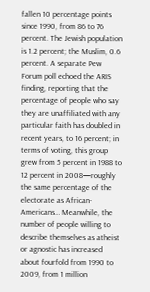fallen 10 percentage points since 1990, from 86 to 76 percent. The Jewish population is 1.2 percent; the Muslim, 0.6 percent. A separate Pew Forum poll echoed the ARIS finding, reporting that the percentage of people who say they are unaffiliated with any particular faith has doubled in recent years, to 16 percent; in terms of voting, this group grew from 5 percent in 1988 to 12 percent in 2008—roughly the same percentage of the electorate as African-Americans… Meanwhile, the number of people willing to describe themselves as atheist or agnostic has increased about fourfold from 1990 to 2009, from 1 million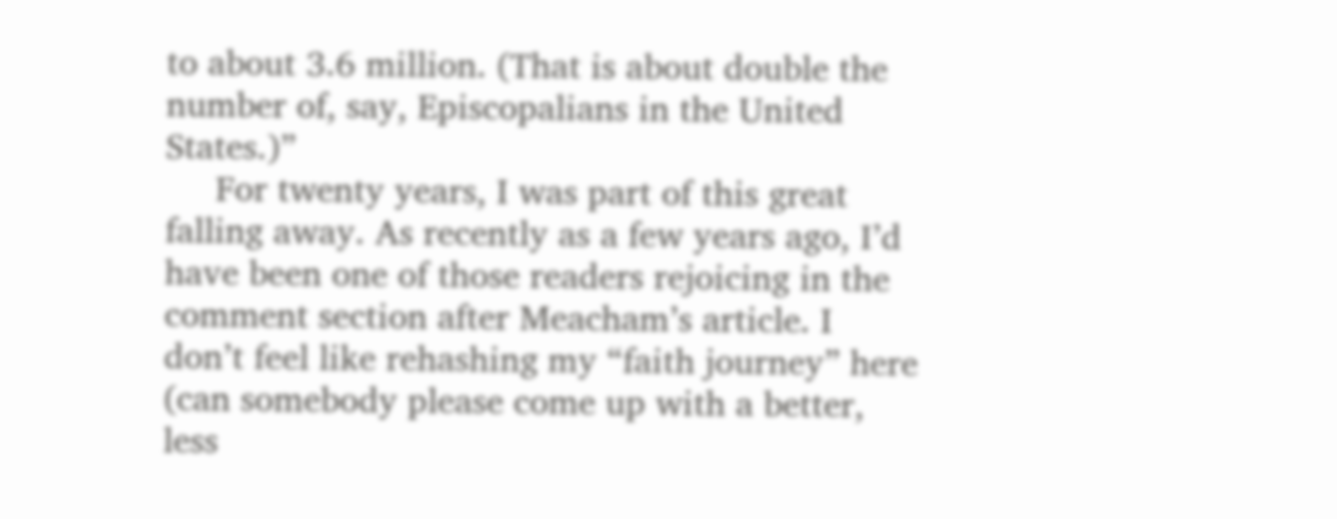to about 3.6 million. (That is about double the number of, say, Episcopalians in the United States.)”
     For twenty years, I was part of this great falling away. As recently as a few years ago, I’d have been one of those readers rejoicing in the comment section after Meacham’s article. I don’t feel like rehashing my “faith journey” here (can somebody please come up with a better, less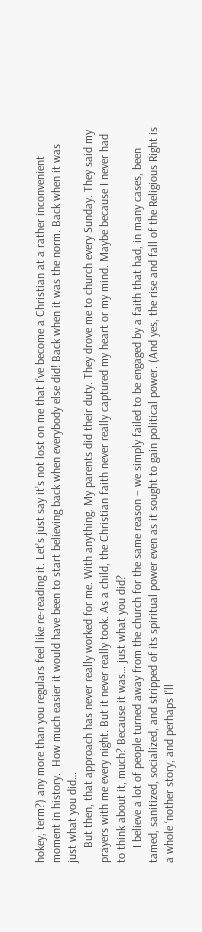hokey, term?) any more than you regulars feel like re-reading it. Let’s just say it’s not lost on me that I’ve become a Christian at a rather inconvenient moment in history.  How much easier it would have been to start believing back when everybody else did! Back when it was the norm. Back when it was just what you did…
     But then, that approach has never really worked for me. With anything. My parents did their duty. They drove me to church every Sunday. They said my prayers with me every night. But it never really took. As a child, the Christian faith never really captured my heart or my mind. Maybe because I never had to think about it, much? Because it was… just what you did?
     I believe a lot of people turned away from the church for the same reason – we simply failed to be engaged by a faith that had, in many cases, been tamed, sanitized, socialized, and stripped of its spiritual power even as it sought to gain political power. (And yes, the rise and fall of the Religious Right is a whole ‘nother story, and perhaps I’ll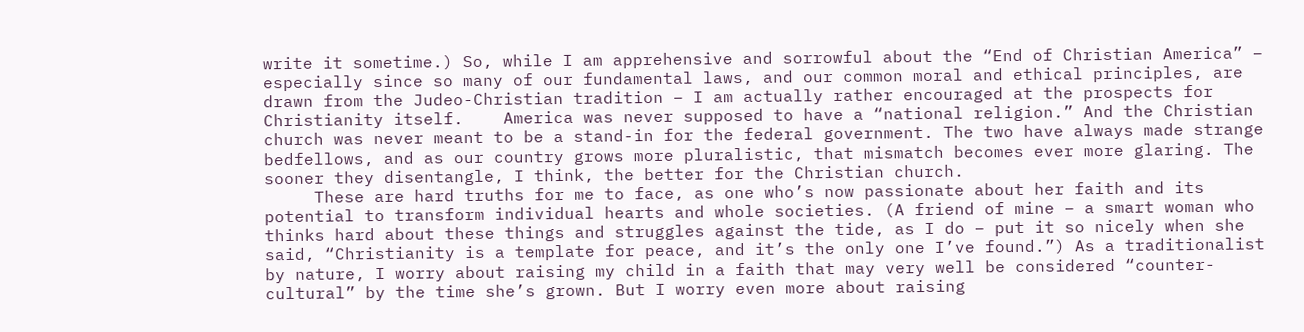write it sometime.) So, while I am apprehensive and sorrowful about the “End of Christian America” – especially since so many of our fundamental laws, and our common moral and ethical principles, are drawn from the Judeo-Christian tradition – I am actually rather encouraged at the prospects for Christianity itself.    America was never supposed to have a “national religion.” And the Christian church was never meant to be a stand-in for the federal government. The two have always made strange bedfellows, and as our country grows more pluralistic, that mismatch becomes ever more glaring. The sooner they disentangle, I think, the better for the Christian church.
     These are hard truths for me to face, as one who’s now passionate about her faith and its potential to transform individual hearts and whole societies. (A friend of mine – a smart woman who thinks hard about these things and struggles against the tide, as I do – put it so nicely when she said, “Christianity is a template for peace, and it’s the only one I’ve found.”) As a traditionalist by nature, I worry about raising my child in a faith that may very well be considered “counter-cultural” by the time she’s grown. But I worry even more about raising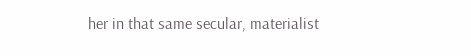her in that same secular, materialist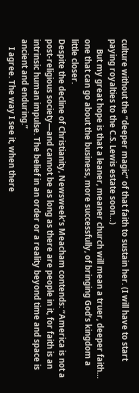culture without the “deeper magic” of that faith to sustain her. (I will have to start paying royalties to the C.S. Lewis estate soon…)
     But my great hope is that a leaner, meaner church will mean a truer, deeper faith… one that can go about the business, more successfully, of bringing God’s kingdom a little closer.
Despite the decline of Christianity, Newsweek’s Meacham contends: “America is not a post-religious society—and cannot be as long as there are people in it, for faith is an intrinsic human impulse. The belief in an order or a reality beyond time and space is ancient and enduring.”
    I agree. The way I see it, when there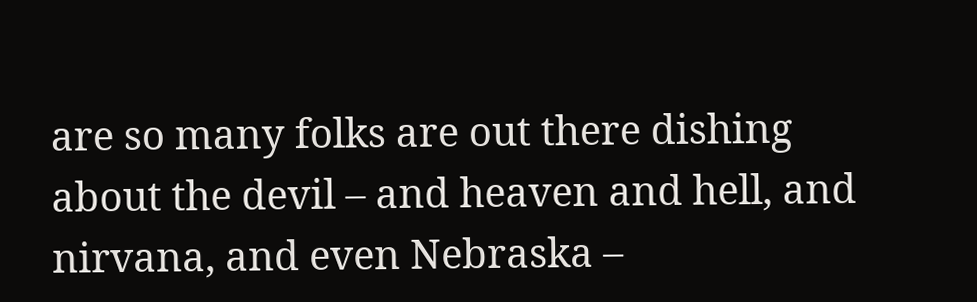are so many folks are out there dishing about the devil – and heaven and hell, and nirvana, and even Nebraska –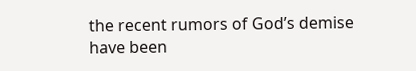the recent rumors of God’s demise have been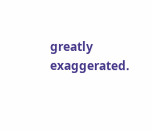greatly exaggerated.